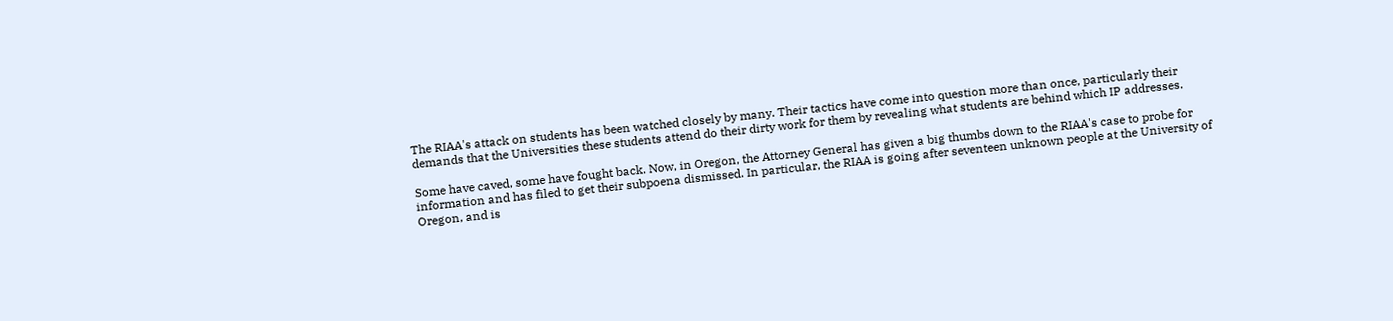The RIAA's attack on students has been watched closely by many. Their tactics have come into question more than once, particularly their demands that the Universities these students attend do their dirty work for them by revealing what students are behind which IP addresses.

Some have caved, some have fought back. Now, in Oregon, the Attorney General has given a big thumbs down to the RIAA's case to probe for information and has filed to get their subpoena dismissed. In particular, the RIAA is going after seventeen unknown people at the University of Oregon, and is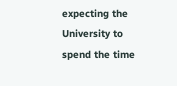expecting the University to spend the time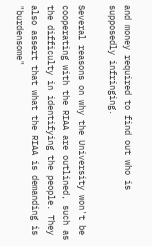and money required to find out who is supposedly infringing.

Several reasons on why the University won't be cooperating with the RIAA are outlined, such as the difficulty in identifying the people. They also assert that what the RIAA is demanding is "burdensome"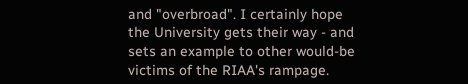and "overbroad". I certainly hope the University gets their way - and sets an example to other would-be victims of the RIAA's rampage.